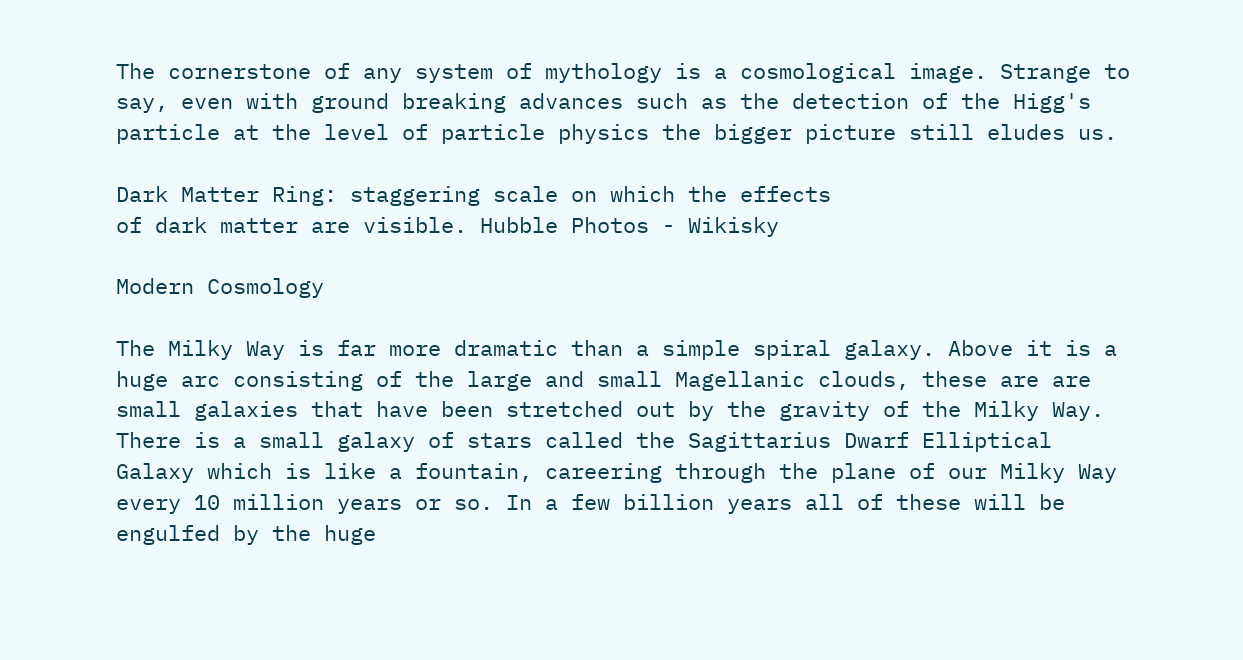The cornerstone of any system of mythology is a cosmological image. Strange to say, even with ground breaking advances such as the detection of the Higg's particle at the level of particle physics the bigger picture still eludes us.

Dark Matter Ring: staggering scale on which the effects
of dark matter are visible. Hubble Photos - Wikisky

Modern Cosmology

The Milky Way is far more dramatic than a simple spiral galaxy. Above it is a huge arc consisting of the large and small Magellanic clouds, these are are small galaxies that have been stretched out by the gravity of the Milky Way. There is a small galaxy of stars called the Sagittarius Dwarf Elliptical Galaxy which is like a fountain, careering through the plane of our Milky Way every 10 million years or so. In a few billion years all of these will be engulfed by the huge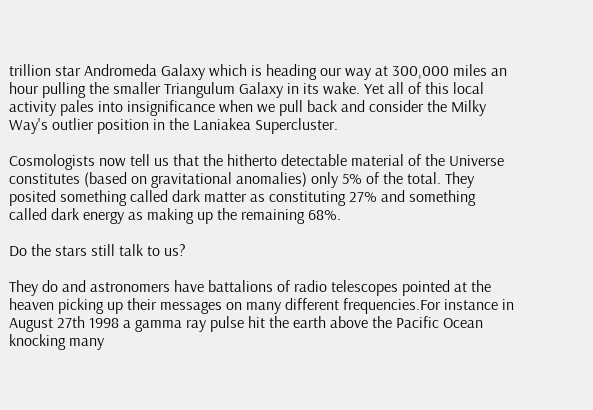trillion star Andromeda Galaxy which is heading our way at 300,000 miles an hour pulling the smaller Triangulum Galaxy in its wake. Yet all of this local activity pales into insignificance when we pull back and consider the Milky Way's outlier position in the Laniakea Supercluster.

Cosmologists now tell us that the hitherto detectable material of the Universe constitutes (based on gravitational anomalies) only 5% of the total. They posited something called dark matter as constituting 27% and something called dark energy as making up the remaining 68%.

Do the stars still talk to us?

They do and astronomers have battalions of radio telescopes pointed at the heaven picking up their messages on many different frequencies.For instance in August 27th 1998 a gamma ray pulse hit the earth above the Pacific Ocean knocking many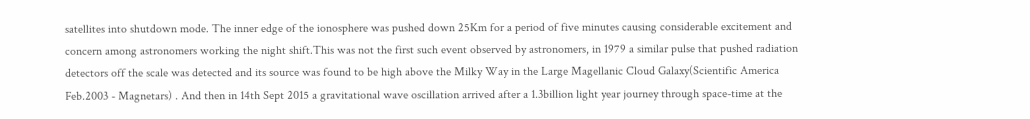satellites into shutdown mode. The inner edge of the ionosphere was pushed down 25Km for a period of five minutes causing considerable excitement and concern among astronomers working the night shift.This was not the first such event observed by astronomers, in 1979 a similar pulse that pushed radiation detectors off the scale was detected and its source was found to be high above the Milky Way in the Large Magellanic Cloud Galaxy(Scientific America Feb.2003 - Magnetars) . And then in 14th Sept 2015 a gravitational wave oscillation arrived after a 1.3billion light year journey through space-time at the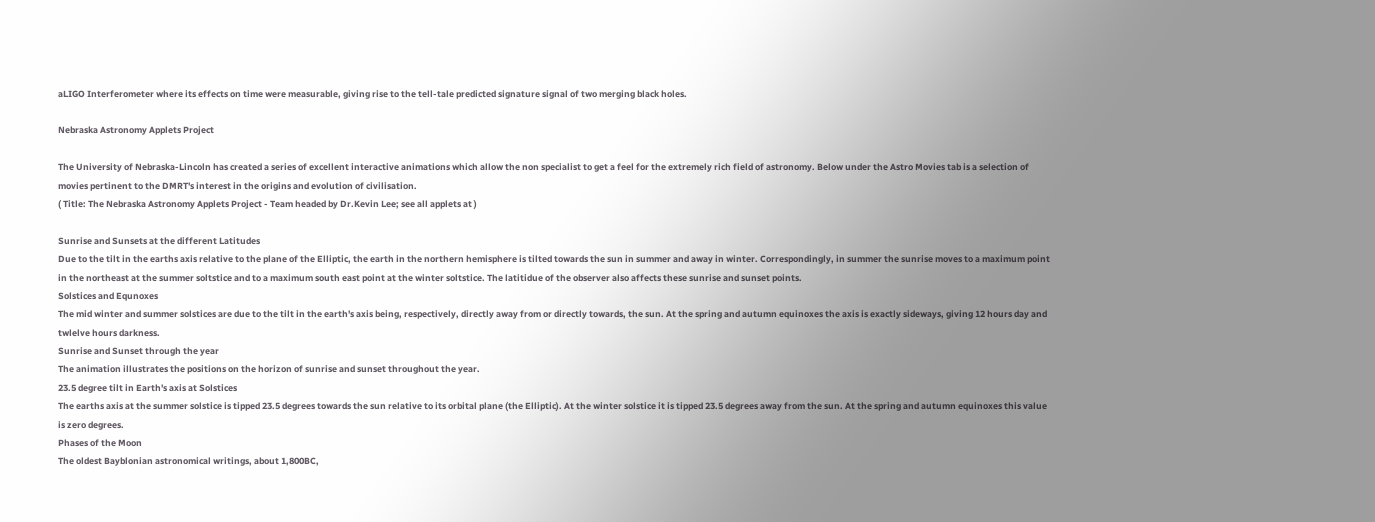aLIGO Interferometer where its effects on time were measurable, giving rise to the tell-tale predicted signature signal of two merging black holes.

Nebraska Astronomy Applets Project

The University of Nebraska-Lincoln has created a series of excellent interactive animations which allow the non specialist to get a feel for the extremely rich field of astronomy. Below under the Astro Movies tab is a selection of movies pertinent to the DMRT's interest in the origins and evolution of civilisation.
( Title: The Nebraska Astronomy Applets Project - Team headed by Dr.Kevin Lee; see all applets at )

Sunrise and Sunsets at the different Latitudes
Due to the tilt in the earths axis relative to the plane of the Elliptic, the earth in the northern hemisphere is tilted towards the sun in summer and away in winter. Correspondingly, in summer the sunrise moves to a maximum point in the northeast at the summer soltstice and to a maximum south east point at the winter soltstice. The latitidue of the observer also affects these sunrise and sunset points.
Solstices and Equnoxes
The mid winter and summer solstices are due to the tilt in the earth's axis being, respectively, directly away from or directly towards, the sun. At the spring and autumn equinoxes the axis is exactly sideways, giving 12 hours day and twlelve hours darkness.
Sunrise and Sunset through the year
The animation illustrates the positions on the horizon of sunrise and sunset throughout the year.
23.5 degree tilt in Earth's axis at Solstices
The earths axis at the summer solstice is tipped 23.5 degrees towards the sun relative to its orbital plane (the Elliptic). At the winter solstice it is tipped 23.5 degrees away from the sun. At the spring and autumn equinoxes this value is zero degrees.
Phases of the Moon
The oldest Bayblonian astronomical writings, about 1,800BC,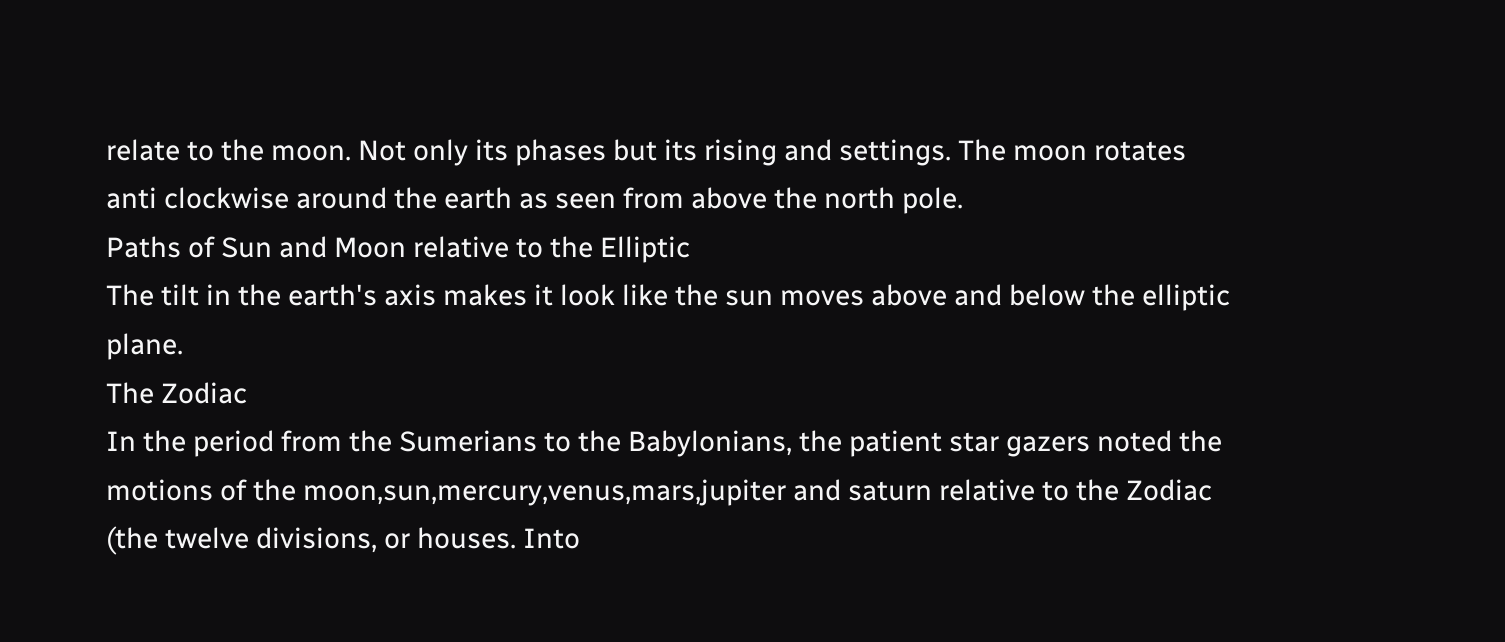relate to the moon. Not only its phases but its rising and settings. The moon rotates anti clockwise around the earth as seen from above the north pole.
Paths of Sun and Moon relative to the Elliptic
The tilt in the earth's axis makes it look like the sun moves above and below the elliptic plane.
The Zodiac
In the period from the Sumerians to the Babylonians, the patient star gazers noted the motions of the moon,sun,mercury,venus,mars,jupiter and saturn relative to the Zodiac (the twelve divisions, or houses. Into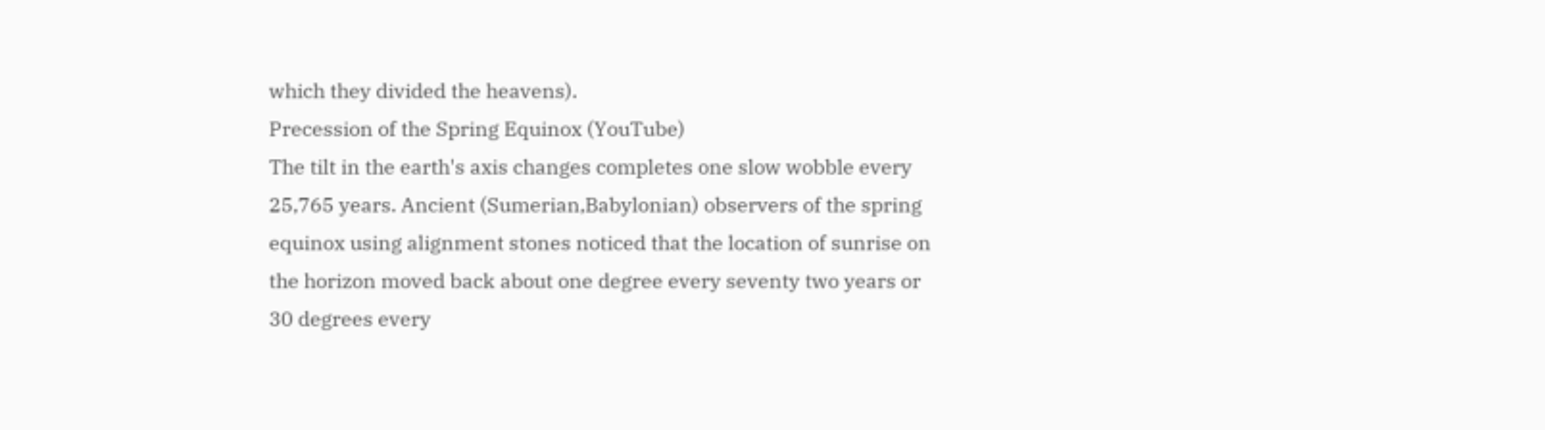which they divided the heavens).
Precession of the Spring Equinox (YouTube)
The tilt in the earth's axis changes completes one slow wobble every 25,765 years. Ancient (Sumerian,Babylonian) observers of the spring equinox using alignment stones noticed that the location of sunrise on the horizon moved back about one degree every seventy two years or 30 degrees every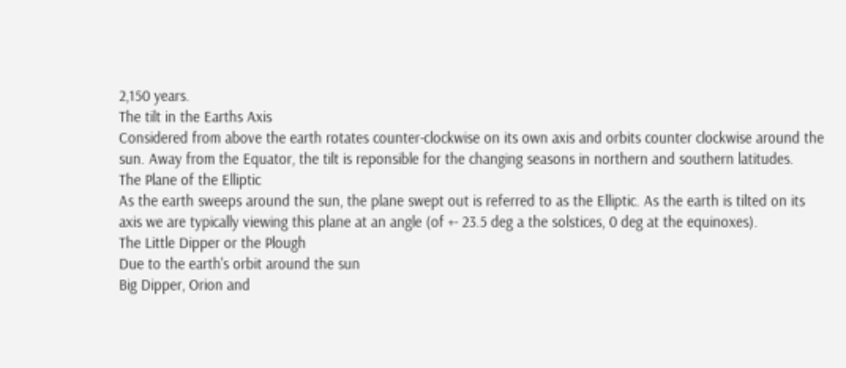2,150 years.
The tilt in the Earths Axis
Considered from above the earth rotates counter-clockwise on its own axis and orbits counter clockwise around the sun. Away from the Equator, the tilt is reponsible for the changing seasons in northern and southern latitudes.
The Plane of the Elliptic
As the earth sweeps around the sun, the plane swept out is referred to as the Elliptic. As the earth is tilted on its axis we are typically viewing this plane at an angle (of +- 23.5 deg a the solstices, 0 deg at the equinoxes).
The Little Dipper or the Plough
Due to the earth's orbit around the sun
Big Dipper, Orion and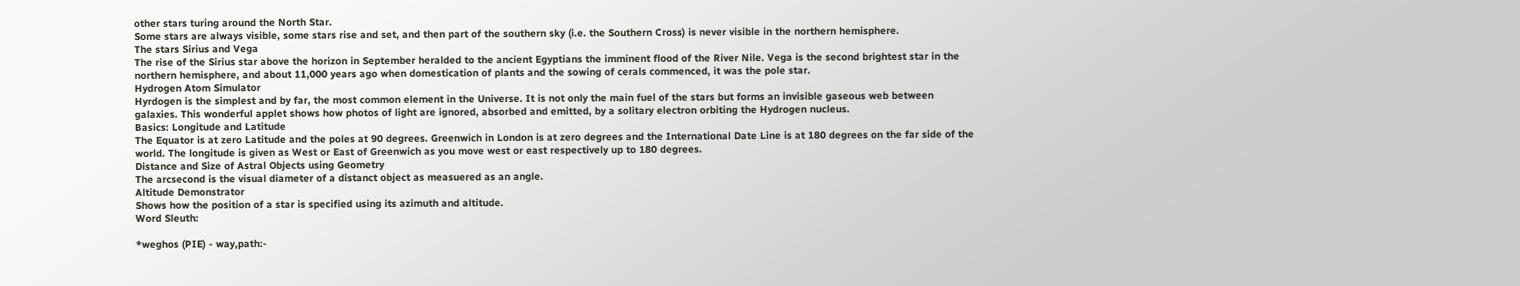other stars turing around the North Star.
Some stars are always visible, some stars rise and set, and then part of the southern sky (i.e. the Southern Cross) is never visible in the northern hemisphere.
The stars Sirius and Vega
The rise of the Sirius star above the horizon in September heralded to the ancient Egyptians the imminent flood of the River Nile. Vega is the second brightest star in the northern hemisphere, and about 11,000 years ago when domestication of plants and the sowing of cerals commenced, it was the pole star.
Hydrogen Atom Simulator
Hyrdogen is the simplest and by far, the most common element in the Universe. It is not only the main fuel of the stars but forms an invisible gaseous web between galaxies. This wonderful applet shows how photos of light are ignored, absorbed and emitted, by a solitary electron orbiting the Hydrogen nucleus.
Basics: Longitude and Latitude
The Equator is at zero Latitude and the poles at 90 degrees. Greenwich in London is at zero degrees and the International Date Line is at 180 degrees on the far side of the world. The longitude is given as West or East of Greenwich as you move west or east respectively up to 180 degrees.
Distance and Size of Astral Objects using Geometry
The arcsecond is the visual diameter of a distanct object as measuered as an angle.
Altitude Demonstrator
Shows how the position of a star is specified using its azimuth and altitude.
Word Sleuth:

*weghos (PIE) - way,path:-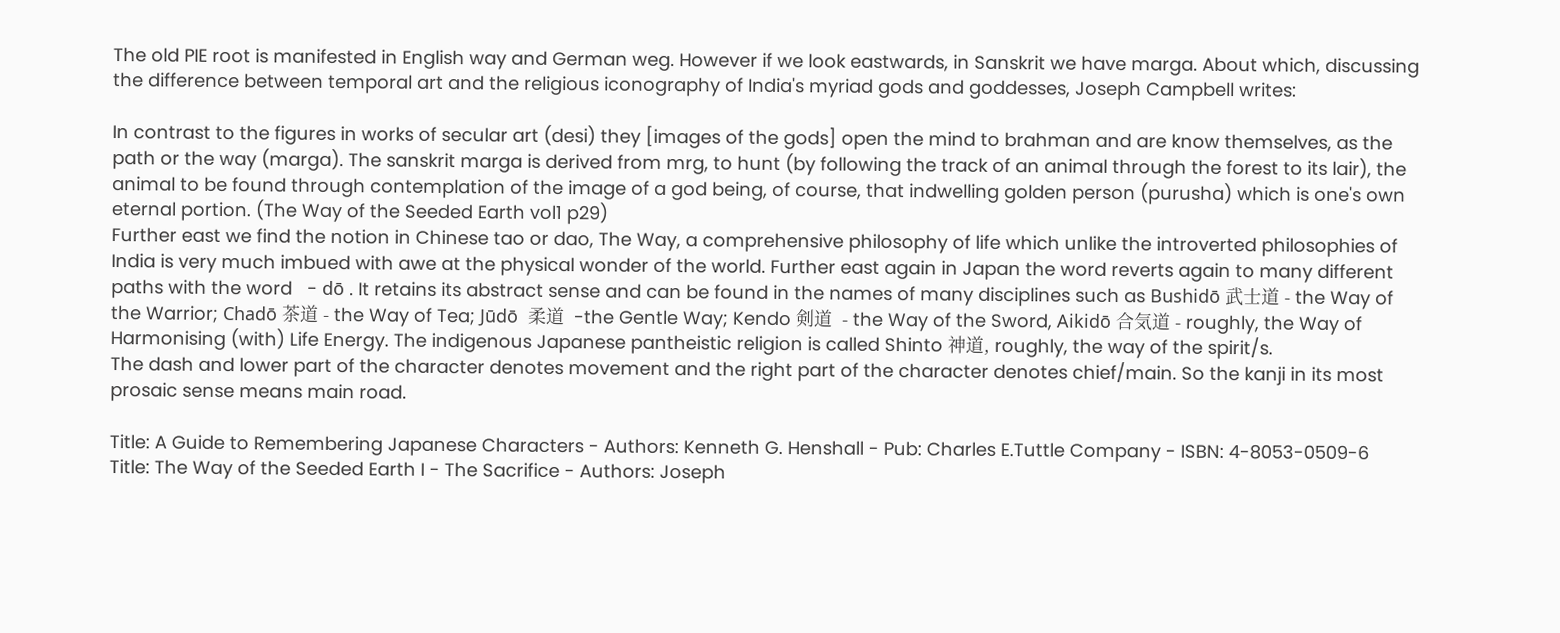The old PIE root is manifested in English way and German weg. However if we look eastwards, in Sanskrit we have marga. About which, discussing the difference between temporal art and the religious iconography of India's myriad gods and goddesses, Joseph Campbell writes:

In contrast to the figures in works of secular art (desi) they [images of the gods] open the mind to brahman and are know themselves, as the path or the way (marga). The sanskrit marga is derived from mrg, to hunt (by following the track of an animal through the forest to its lair), the animal to be found through contemplation of the image of a god being, of course, that indwelling golden person (purusha) which is one's own eternal portion. (The Way of the Seeded Earth vol1 p29)
Further east we find the notion in Chinese tao or dao, The Way, a comprehensive philosophy of life which unlike the introverted philosophies of India is very much imbued with awe at the physical wonder of the world. Further east again in Japan the word reverts again to many different paths with the word   - dō . It retains its abstract sense and can be found in the names of many disciplines such as Bushidō 武士道 - the Way of the Warrior; Chadō 茶道 - the Way of Tea; Jūdō  柔道  -the Gentle Way; Kendo 剣道  - the Way of the Sword, Aikidō 合気道 - roughly, the Way of Harmonising (with) Life Energy. The indigenous Japanese pantheistic religion is called Shinto 神道, roughly, the way of the spirit/s.
The dash and lower part of the character denotes movement and the right part of the character denotes chief/main. So the kanji in its most prosaic sense means main road.

Title: A Guide to Remembering Japanese Characters - Authors: Kenneth G. Henshall - Pub: Charles E.Tuttle Company - ISBN: 4-8053-0509-6
Title: The Way of the Seeded Earth I - The Sacrifice - Authors: Joseph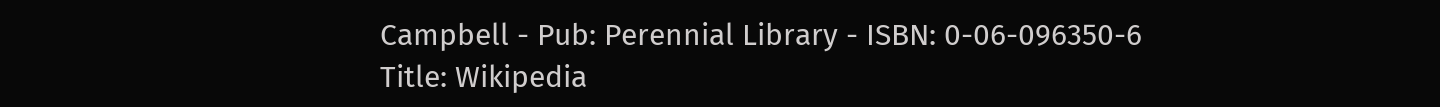Campbell - Pub: Perennial Library - ISBN: 0-06-096350-6
Title: Wikipedia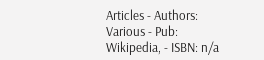Articles - Authors: Various - Pub: Wikipedia, - ISBN: n/a